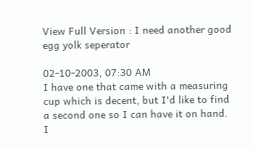View Full Version : I need another good egg yolk seperator

02-10-2003, 07:30 AM
I have one that came with a measuring cup which is decent, but I'd like to find a second one so I can have it on hand. I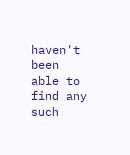haven't been able to find any such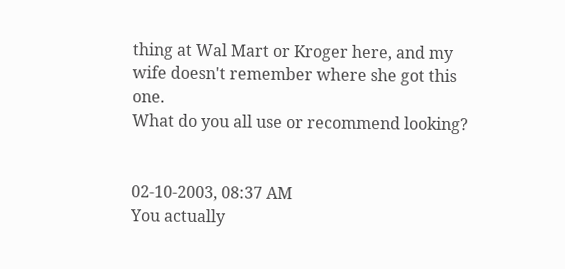thing at Wal Mart or Kroger here, and my wife doesn't remember where she got this one.
What do you all use or recommend looking?


02-10-2003, 08:37 AM
You actually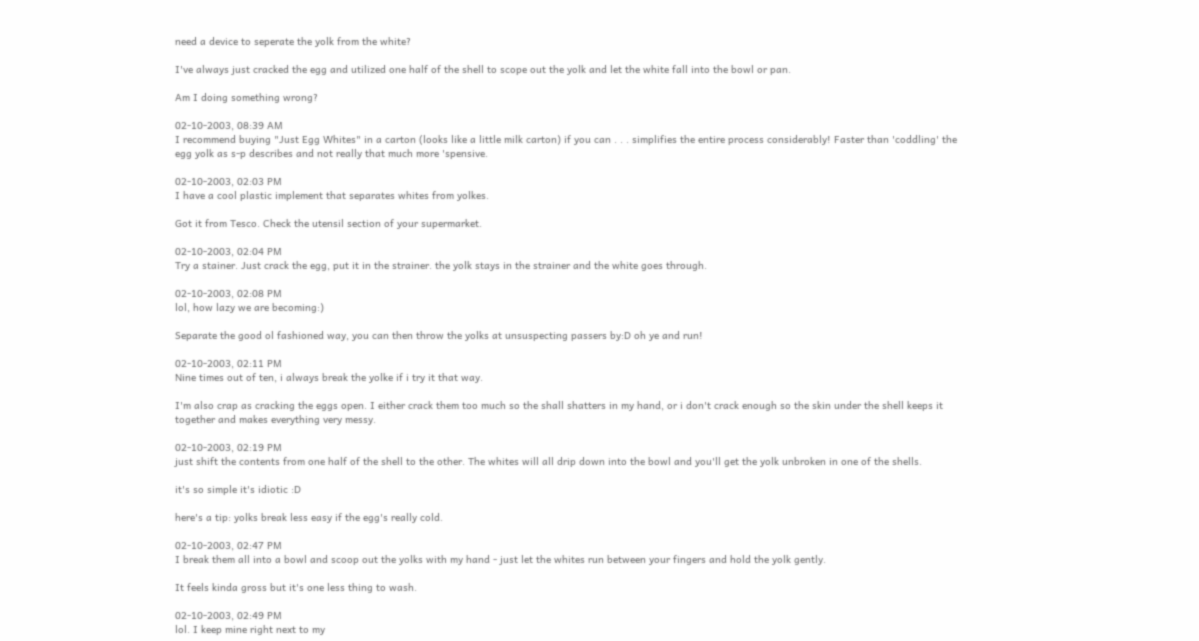need a device to seperate the yolk from the white?

I've always just cracked the egg and utilized one half of the shell to scope out the yolk and let the white fall into the bowl or pan.

Am I doing something wrong?

02-10-2003, 08:39 AM
I recommend buying "Just Egg Whites" in a carton (looks like a little milk carton) if you can . . . simplifies the entire process considerably! Faster than 'coddling' the egg yolk as s-p describes and not really that much more 'spensive.

02-10-2003, 02:03 PM
I have a cool plastic implement that separates whites from yolkes.

Got it from Tesco. Check the utensil section of your supermarket.

02-10-2003, 02:04 PM
Try a stainer. Just crack the egg, put it in the strainer. the yolk stays in the strainer and the white goes through.

02-10-2003, 02:08 PM
lol, how lazy we are becoming:)

Separate the good ol fashioned way, you can then throw the yolks at unsuspecting passers by:D oh ye and run!

02-10-2003, 02:11 PM
Nine times out of ten, i always break the yolke if i try it that way.

I'm also crap as cracking the eggs open. I either crack them too much so the shall shatters in my hand, or i don't crack enough so the skin under the shell keeps it together and makes everything very messy.

02-10-2003, 02:19 PM
just shift the contents from one half of the shell to the other. The whites will all drip down into the bowl and you'll get the yolk unbroken in one of the shells.

it's so simple it's idiotic :D

here's a tip: yolks break less easy if the egg's really cold.

02-10-2003, 02:47 PM
I break them all into a bowl and scoop out the yolks with my hand - just let the whites run between your fingers and hold the yolk gently.

It feels kinda gross but it's one less thing to wash.

02-10-2003, 02:49 PM
lol. I keep mine right next to my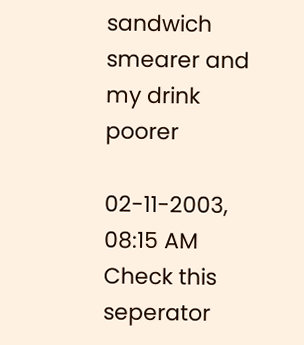sandwich smearer and my drink poorer

02-11-2003, 08:15 AM
Check this seperator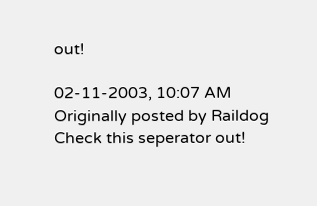out!

02-11-2003, 10:07 AM
Originally posted by Raildog
Check this seperator out!